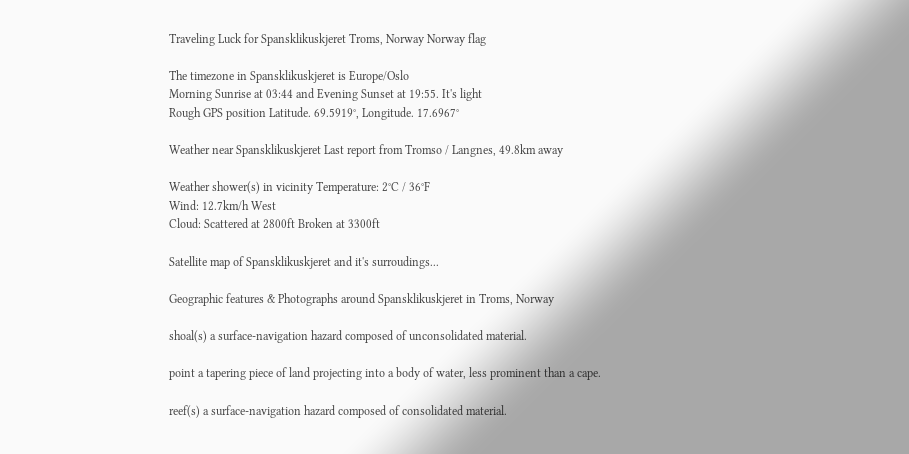Traveling Luck for Spansklikuskjeret Troms, Norway Norway flag

The timezone in Spansklikuskjeret is Europe/Oslo
Morning Sunrise at 03:44 and Evening Sunset at 19:55. It's light
Rough GPS position Latitude. 69.5919°, Longitude. 17.6967°

Weather near Spansklikuskjeret Last report from Tromso / Langnes, 49.8km away

Weather shower(s) in vicinity Temperature: 2°C / 36°F
Wind: 12.7km/h West
Cloud: Scattered at 2800ft Broken at 3300ft

Satellite map of Spansklikuskjeret and it's surroudings...

Geographic features & Photographs around Spansklikuskjeret in Troms, Norway

shoal(s) a surface-navigation hazard composed of unconsolidated material.

point a tapering piece of land projecting into a body of water, less prominent than a cape.

reef(s) a surface-navigation hazard composed of consolidated material.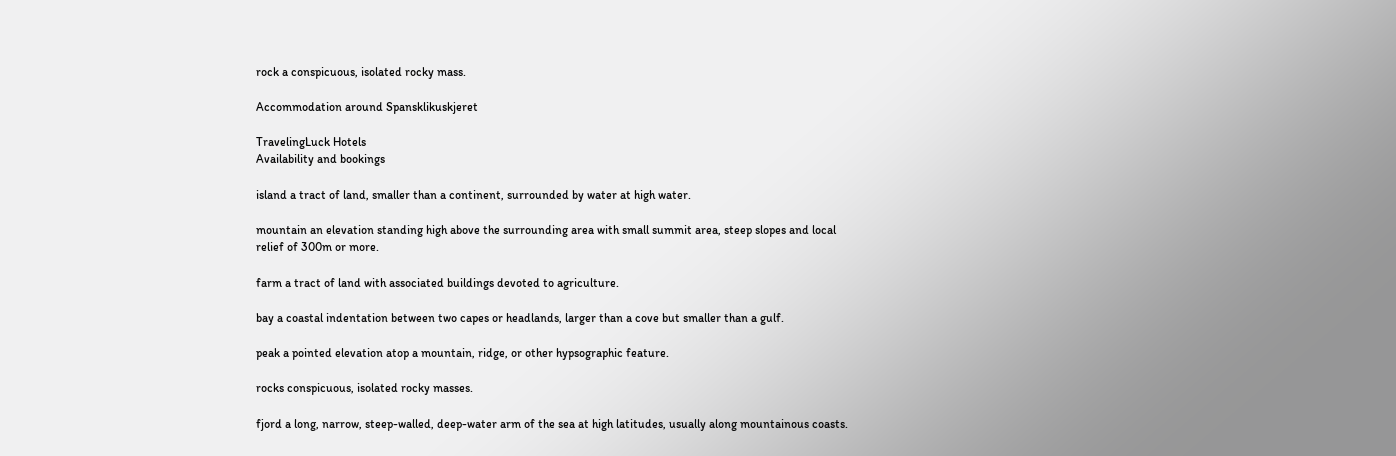rock a conspicuous, isolated rocky mass.

Accommodation around Spansklikuskjeret

TravelingLuck Hotels
Availability and bookings

island a tract of land, smaller than a continent, surrounded by water at high water.

mountain an elevation standing high above the surrounding area with small summit area, steep slopes and local relief of 300m or more.

farm a tract of land with associated buildings devoted to agriculture.

bay a coastal indentation between two capes or headlands, larger than a cove but smaller than a gulf.

peak a pointed elevation atop a mountain, ridge, or other hypsographic feature.

rocks conspicuous, isolated rocky masses.

fjord a long, narrow, steep-walled, deep-water arm of the sea at high latitudes, usually along mountainous coasts.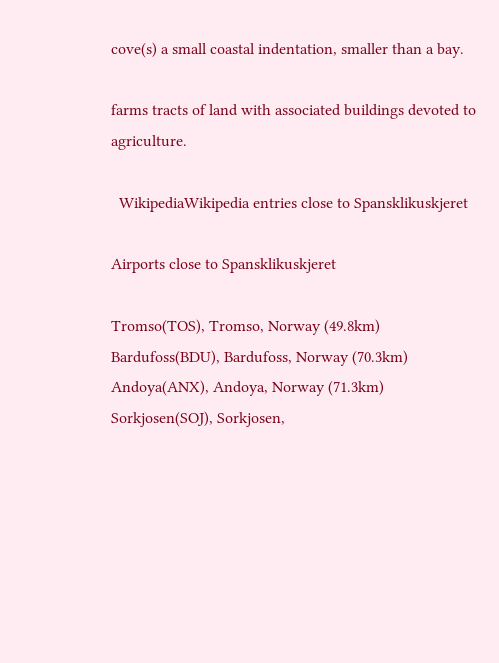cove(s) a small coastal indentation, smaller than a bay.

farms tracts of land with associated buildings devoted to agriculture.

  WikipediaWikipedia entries close to Spansklikuskjeret

Airports close to Spansklikuskjeret

Tromso(TOS), Tromso, Norway (49.8km)
Bardufoss(BDU), Bardufoss, Norway (70.3km)
Andoya(ANX), Andoya, Norway (71.3km)
Sorkjosen(SOJ), Sorkjosen,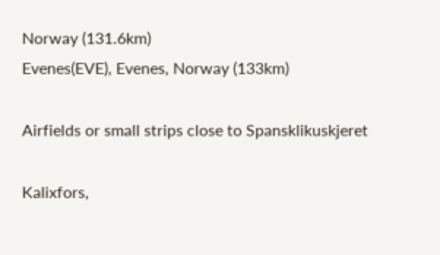Norway (131.6km)
Evenes(EVE), Evenes, Norway (133km)

Airfields or small strips close to Spansklikuskjeret

Kalixfors,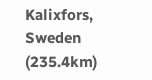Kalixfors, Sweden (235.4km)